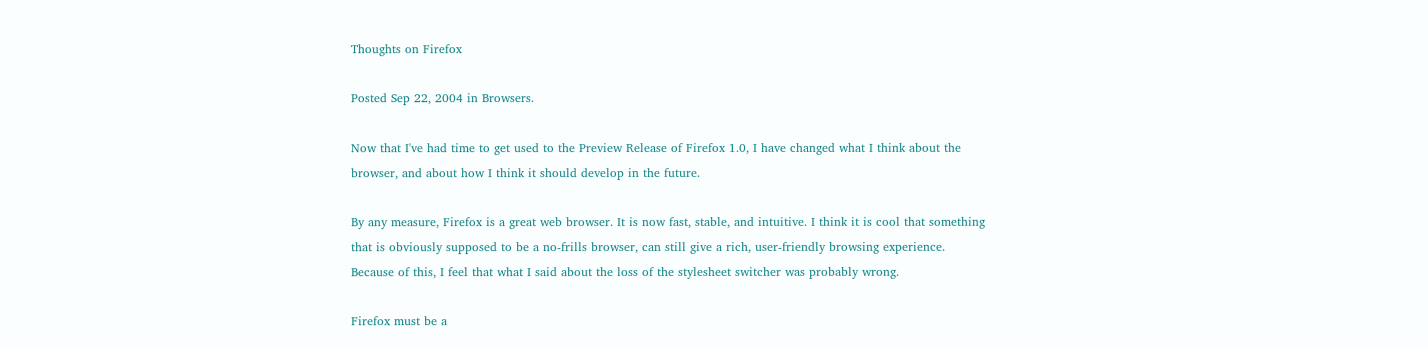Thoughts on Firefox

Posted Sep 22, 2004 in Browsers.

Now that I've had time to get used to the Preview Release of Firefox 1.0, I have changed what I think about the browser, and about how I think it should develop in the future.

By any measure, Firefox is a great web browser. It is now fast, stable, and intuitive. I think it is cool that something that is obviously supposed to be a no-frills browser, can still give a rich, user-friendly browsing experience. Because of this, I feel that what I said about the loss of the stylesheet switcher was probably wrong.

Firefox must be a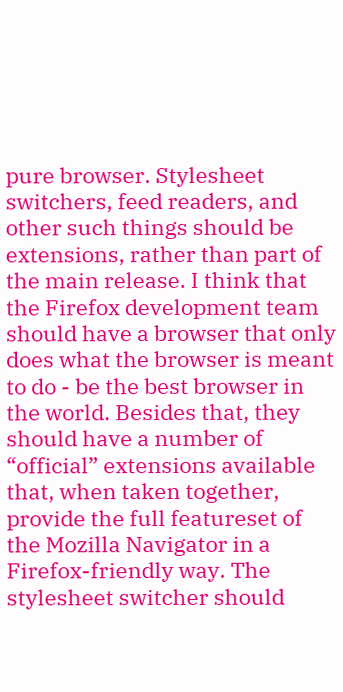pure browser. Stylesheet switchers, feed readers, and other such things should be extensions, rather than part of the main release. I think that the Firefox development team should have a browser that only does what the browser is meant to do - be the best browser in the world. Besides that, they should have a number of “official” extensions available that, when taken together, provide the full featureset of the Mozilla Navigator in a Firefox-friendly way. The stylesheet switcher should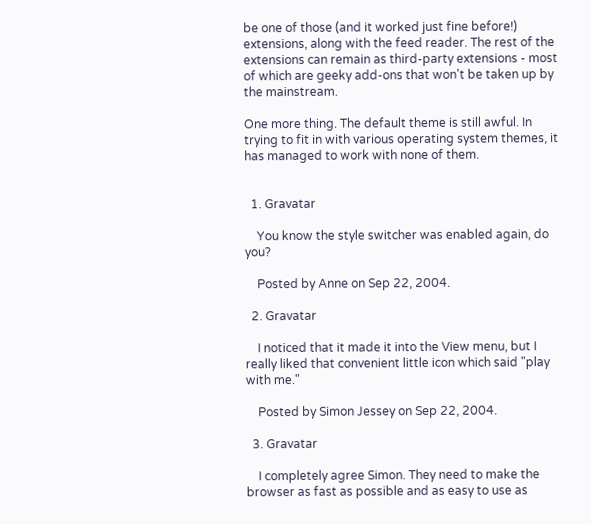be one of those (and it worked just fine before!) extensions, along with the feed reader. The rest of the extensions can remain as third-party extensions - most of which are geeky add-ons that won't be taken up by the mainstream.

One more thing. The default theme is still awful. In trying to fit in with various operating system themes, it has managed to work with none of them.


  1. Gravatar

    You know the style switcher was enabled again, do you?

    Posted by Anne on Sep 22, 2004.

  2. Gravatar

    I noticed that it made it into the View menu, but I really liked that convenient little icon which said "play with me."

    Posted by Simon Jessey on Sep 22, 2004.

  3. Gravatar

    I completely agree Simon. They need to make the browser as fast as possible and as easy to use as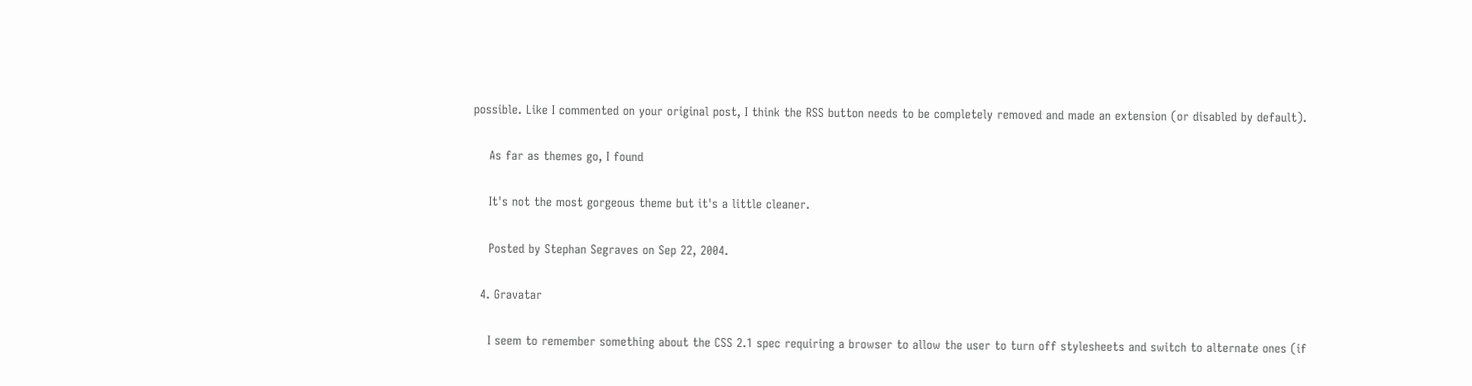possible. Like I commented on your original post, I think the RSS button needs to be completely removed and made an extension (or disabled by default).

    As far as themes go, I found

    It's not the most gorgeous theme but it's a little cleaner.

    Posted by Stephan Segraves on Sep 22, 2004.

  4. Gravatar

    I seem to remember something about the CSS 2.1 spec requiring a browser to allow the user to turn off stylesheets and switch to alternate ones (if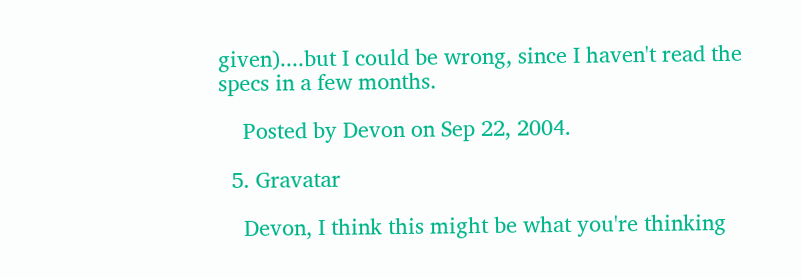given)....but I could be wrong, since I haven't read the specs in a few months.

    Posted by Devon on Sep 22, 2004.

  5. Gravatar

    Devon, I think this might be what you're thinking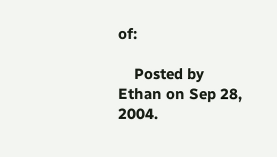of:

    Posted by Ethan on Sep 28, 2004.